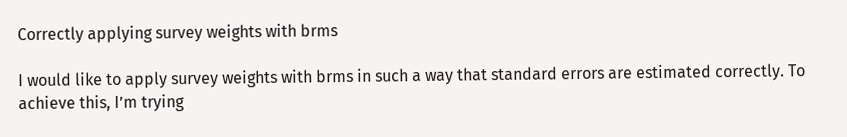Correctly applying survey weights with brms

I would like to apply survey weights with brms in such a way that standard errors are estimated correctly. To achieve this, I’m trying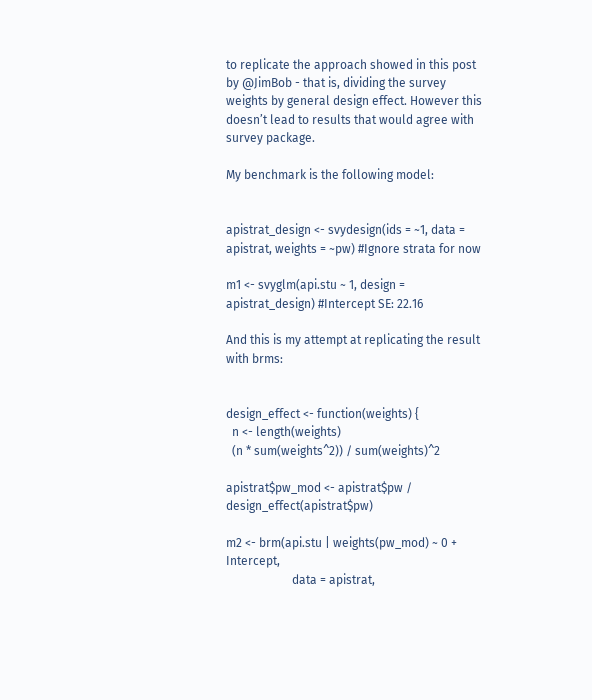to replicate the approach showed in this post by @JimBob - that is, dividing the survey weights by general design effect. However this doesn’t lead to results that would agree with survey package.

My benchmark is the following model:


apistrat_design <- svydesign(ids = ~1, data = apistrat, weights = ~pw) #Ignore strata for now

m1 <- svyglm(api.stu ~ 1, design = apistrat_design) #Intercept SE: 22.16

And this is my attempt at replicating the result with brms:


design_effect <- function(weights) {
  n <- length(weights)
  (n * sum(weights^2)) / sum(weights)^2

apistrat$pw_mod <- apistrat$pw / design_effect(apistrat$pw)

m2 <- brm(api.stu | weights(pw_mod) ~ 0 + Intercept,
                      data = apistrat,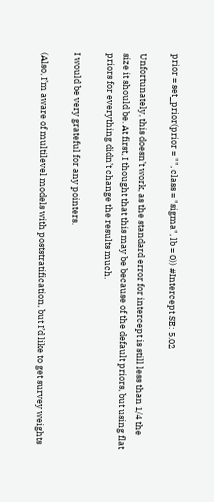prior = set_prior(prior = "", class = "sigma", lb = 0)) #Intercept SE: 5.02

Unfortunately, this doesn’t work, as the standard error for intercept is still less than 1/4 the size it should be. At first, I thought that this may be because of the default priors, but using flat priors for everything didn’t change the results much.

I would be very grateful for any pointers.

(Also, I’m aware of multilevel models with poststratification, but I’d like to get survey weights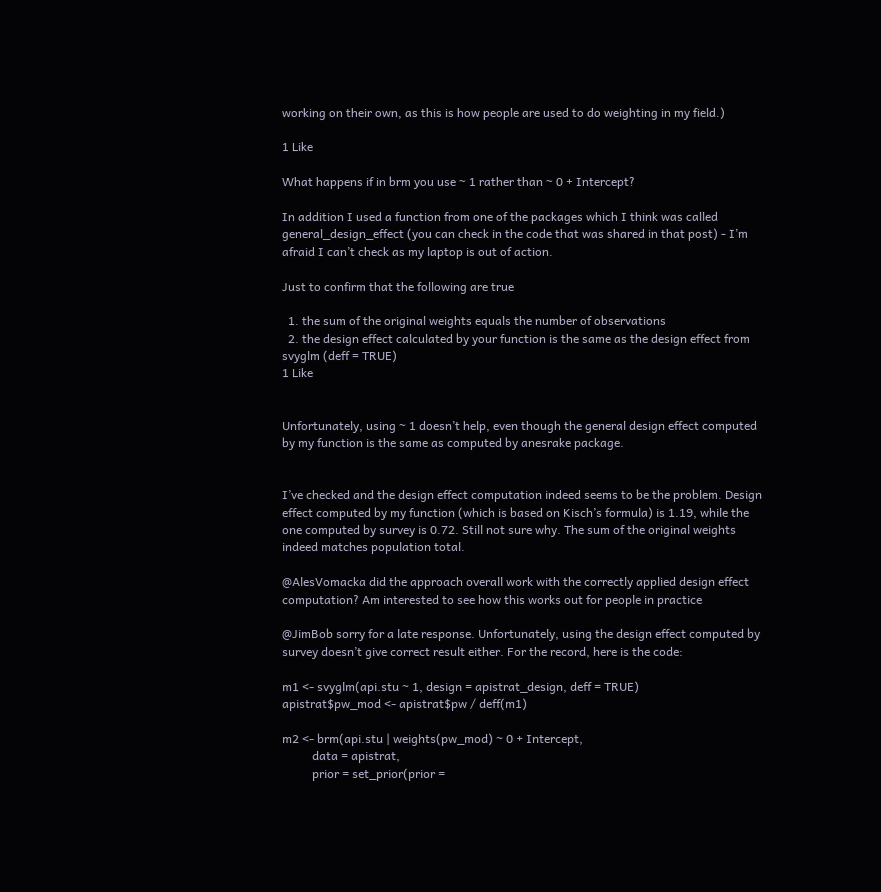working on their own, as this is how people are used to do weighting in my field.)

1 Like

What happens if in brm you use ~ 1 rather than ~ 0 + Intercept?

In addition I used a function from one of the packages which I think was called general_design_effect (you can check in the code that was shared in that post) - I’m afraid I can’t check as my laptop is out of action.

Just to confirm that the following are true

  1. the sum of the original weights equals the number of observations
  2. the design effect calculated by your function is the same as the design effect from svyglm (deff = TRUE)
1 Like


Unfortunately, using ~ 1 doesn’t help, even though the general design effect computed by my function is the same as computed by anesrake package.


I’ve checked and the design effect computation indeed seems to be the problem. Design effect computed by my function (which is based on Kisch’s formula) is 1.19, while the one computed by survey is 0.72. Still not sure why. The sum of the original weights indeed matches population total.

@AlesVomacka did the approach overall work with the correctly applied design effect computation? Am interested to see how this works out for people in practice

@JimBob sorry for a late response. Unfortunately, using the design effect computed by survey doesn’t give correct result either. For the record, here is the code:

m1 <- svyglm(api.stu ~ 1, design = apistrat_design, deff = TRUE)
apistrat$pw_mod <- apistrat$pw / deff(m1)

m2 <- brm(api.stu | weights(pw_mod) ~ 0 + Intercept,
          data = apistrat,
          prior = set_prior(prior =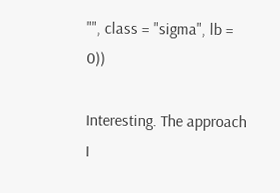"", class = "sigma", lb = 0))

Interesting. The approach I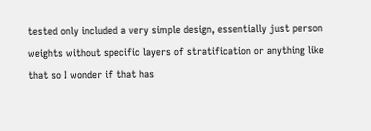tested only included a very simple design, essentially just person weights without specific layers of stratification or anything like that so I wonder if that has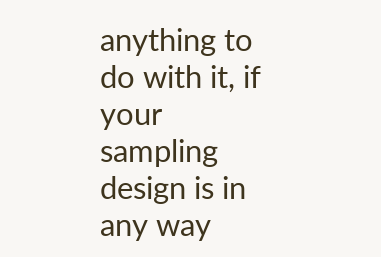anything to do with it, if your sampling design is in any way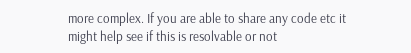more complex. If you are able to share any code etc it might help see if this is resolvable or not